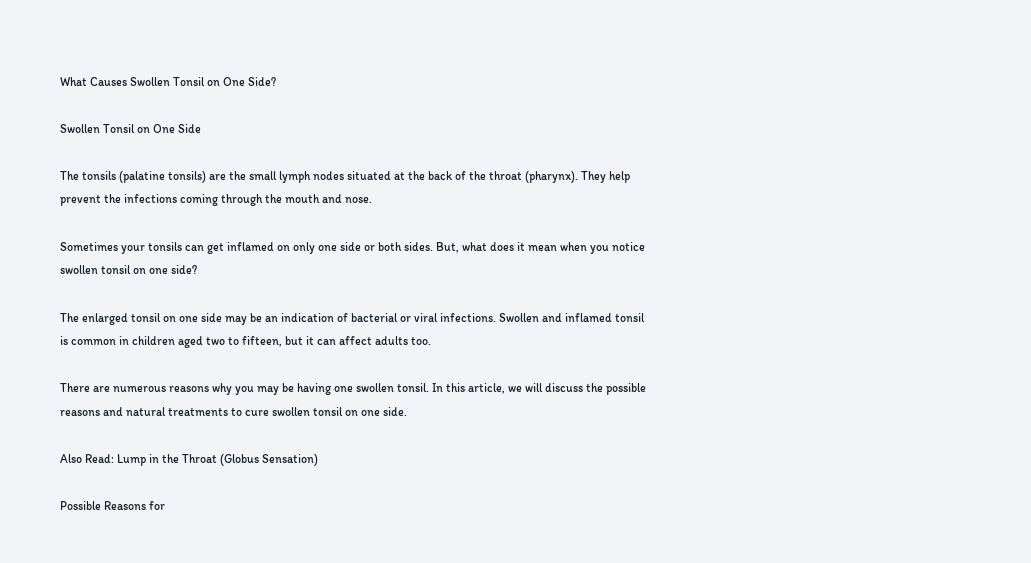What Causes Swollen Tonsil on One Side?

Swollen Tonsil on One Side

The tonsils (palatine tonsils) are the small lymph nodes situated at the back of the throat (pharynx). They help prevent the infections coming through the mouth and nose.

Sometimes your tonsils can get inflamed on only one side or both sides. But, what does it mean when you notice swollen tonsil on one side?

The enlarged tonsil on one side may be an indication of bacterial or viral infections. Swollen and inflamed tonsil is common in children aged two to fifteen, but it can affect adults too.

There are numerous reasons why you may be having one swollen tonsil. In this article, we will discuss the possible reasons and natural treatments to cure swollen tonsil on one side.

Also Read: Lump in the Throat (Globus Sensation)

Possible Reasons for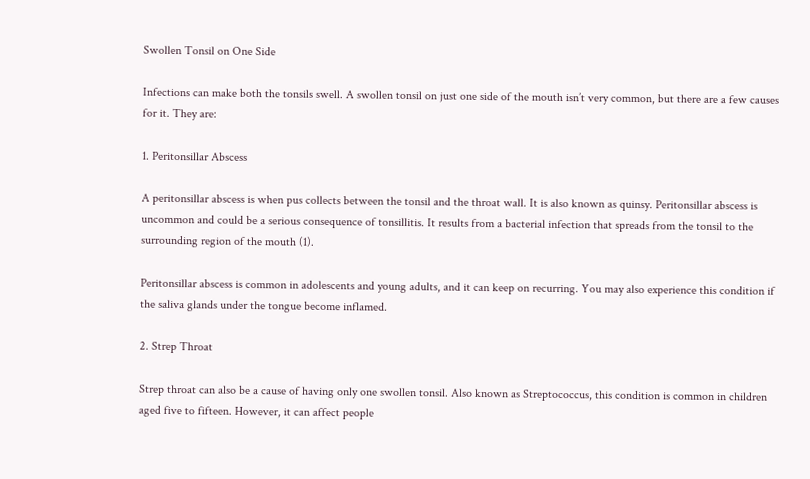Swollen Tonsil on One Side

Infections can make both the tonsils swell. A swollen tonsil on just one side of the mouth isn’t very common, but there are a few causes for it. They are:

1. Peritonsillar Abscess

A peritonsillar abscess is when pus collects between the tonsil and the throat wall. It is also known as quinsy. Peritonsillar abscess is uncommon and could be a serious consequence of tonsillitis. It results from a bacterial infection that spreads from the tonsil to the surrounding region of the mouth (1).

Peritonsillar abscess is common in adolescents and young adults, and it can keep on recurring. You may also experience this condition if the saliva glands under the tongue become inflamed.

2. Strep Throat

Strep throat can also be a cause of having only one swollen tonsil. Also known as Streptococcus, this condition is common in children aged five to fifteen. However, it can affect people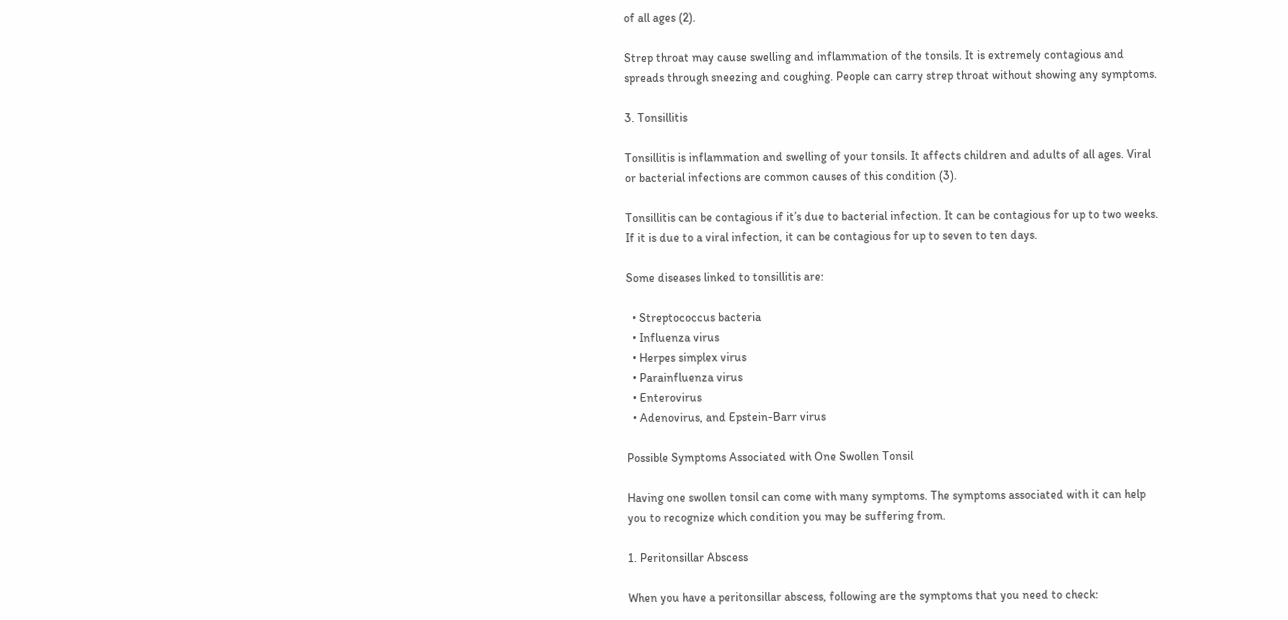of all ages (2).

Strep throat may cause swelling and inflammation of the tonsils. It is extremely contagious and spreads through sneezing and coughing. People can carry strep throat without showing any symptoms.

3. Tonsillitis

Tonsillitis is inflammation and swelling of your tonsils. It affects children and adults of all ages. Viral or bacterial infections are common causes of this condition (3).

Tonsillitis can be contagious if it’s due to bacterial infection. It can be contagious for up to two weeks. If it is due to a viral infection, it can be contagious for up to seven to ten days.

Some diseases linked to tonsillitis are:

  • Streptococcus bacteria
  • Influenza virus
  • Herpes simplex virus
  • Parainfluenza virus
  • Enterovirus
  • Adenovirus, and Epstein-Barr virus

Possible Symptoms Associated with One Swollen Tonsil

Having one swollen tonsil can come with many symptoms. The symptoms associated with it can help you to recognize which condition you may be suffering from.

1. Peritonsillar Abscess

When you have a peritonsillar abscess, following are the symptoms that you need to check: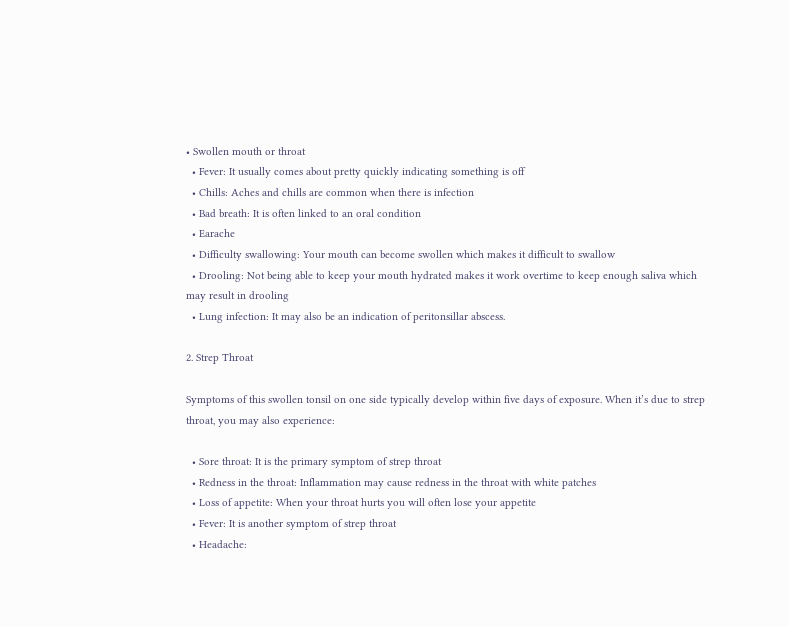• Swollen mouth or throat
  • Fever: It usually comes about pretty quickly indicating something is off
  • Chills: Aches and chills are common when there is infection
  • Bad breath: It is often linked to an oral condition
  • Earache
  • Difficulty swallowing: Your mouth can become swollen which makes it difficult to swallow
  • Drooling: Not being able to keep your mouth hydrated makes it work overtime to keep enough saliva which may result in drooling
  • Lung infection: It may also be an indication of peritonsillar abscess.

2. Strep Throat

Symptoms of this swollen tonsil on one side typically develop within five days of exposure. When it’s due to strep throat, you may also experience:

  • Sore throat: It is the primary symptom of strep throat
  • Redness in the throat: Inflammation may cause redness in the throat with white patches
  • Loss of appetite: When your throat hurts you will often lose your appetite
  • Fever: It is another symptom of strep throat
  • Headache: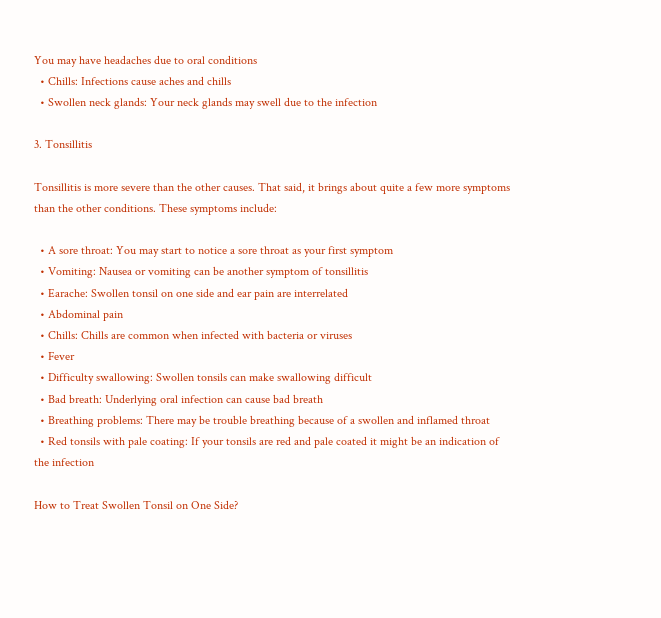You may have headaches due to oral conditions
  • Chills: Infections cause aches and chills
  • Swollen neck glands: Your neck glands may swell due to the infection

3. Tonsillitis

Tonsillitis is more severe than the other causes. That said, it brings about quite a few more symptoms than the other conditions. These symptoms include:

  • A sore throat: You may start to notice a sore throat as your first symptom
  • Vomiting: Nausea or vomiting can be another symptom of tonsillitis
  • Earache: Swollen tonsil on one side and ear pain are interrelated
  • Abdominal pain
  • Chills: Chills are common when infected with bacteria or viruses
  • Fever
  • Difficulty swallowing: Swollen tonsils can make swallowing difficult
  • Bad breath: Underlying oral infection can cause bad breath
  • Breathing problems: There may be trouble breathing because of a swollen and inflamed throat
  • Red tonsils with pale coating: If your tonsils are red and pale coated it might be an indication of the infection

How to Treat Swollen Tonsil on One Side?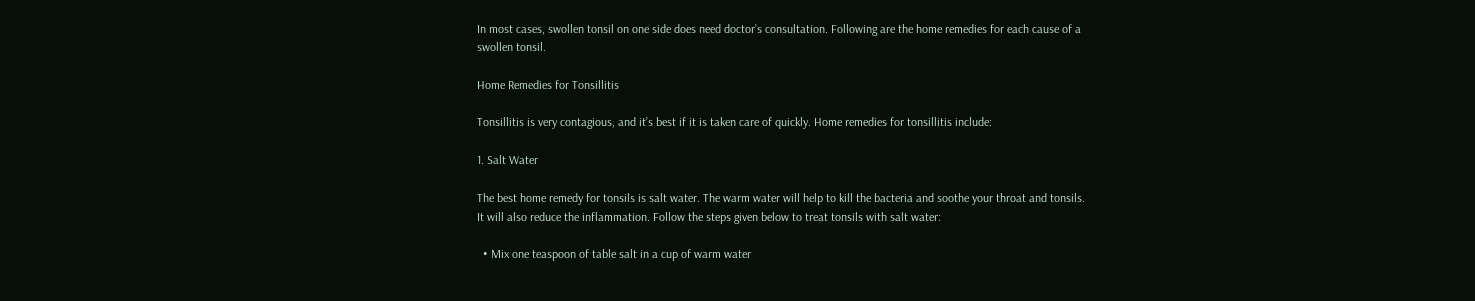In most cases, swollen tonsil on one side does need doctor’s consultation. Following are the home remedies for each cause of a swollen tonsil.

Home Remedies for Tonsillitis

Tonsillitis is very contagious, and it’s best if it is taken care of quickly. Home remedies for tonsillitis include:

1. Salt Water

The best home remedy for tonsils is salt water. The warm water will help to kill the bacteria and soothe your throat and tonsils. It will also reduce the inflammation. Follow the steps given below to treat tonsils with salt water:

  • Mix one teaspoon of table salt in a cup of warm water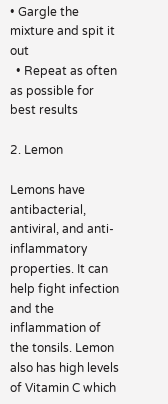• Gargle the mixture and spit it out
  • Repeat as often as possible for best results

2. Lemon

Lemons have antibacterial, antiviral, and anti-inflammatory properties. It can help fight infection and the inflammation of the tonsils. Lemon also has high levels of Vitamin C which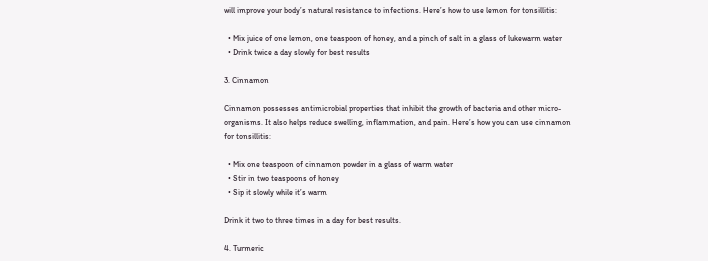will improve your body’s natural resistance to infections. Here’s how to use lemon for tonsillitis:

  • Mix juice of one lemon, one teaspoon of honey, and a pinch of salt in a glass of lukewarm water
  • Drink twice a day slowly for best results

3. Cinnamon

Cinnamon possesses antimicrobial properties that inhibit the growth of bacteria and other micro-organisms. It also helps reduce swelling, inflammation, and pain. Here’s how you can use cinnamon for tonsillitis:

  • Mix one teaspoon of cinnamon powder in a glass of warm water
  • Stir in two teaspoons of honey
  • Sip it slowly while it’s warm

Drink it two to three times in a day for best results.

4. Turmeric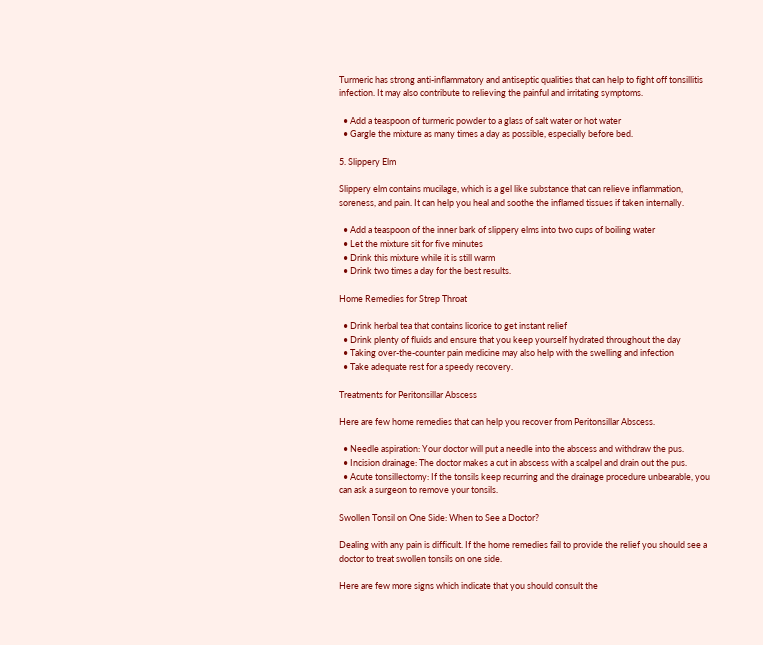Turmeric has strong anti-inflammatory and antiseptic qualities that can help to fight off tonsillitis infection. It may also contribute to relieving the painful and irritating symptoms.

  • Add a teaspoon of turmeric powder to a glass of salt water or hot water
  • Gargle the mixture as many times a day as possible, especially before bed.

5. Slippery Elm

Slippery elm contains mucilage, which is a gel like substance that can relieve inflammation, soreness, and pain. It can help you heal and soothe the inflamed tissues if taken internally.

  • Add a teaspoon of the inner bark of slippery elms into two cups of boiling water
  • Let the mixture sit for five minutes
  • Drink this mixture while it is still warm
  • Drink two times a day for the best results.

Home Remedies for Strep Throat

  • Drink herbal tea that contains licorice to get instant relief
  • Drink plenty of fluids and ensure that you keep yourself hydrated throughout the day
  • Taking over-the-counter pain medicine may also help with the swelling and infection
  • Take adequate rest for a speedy recovery.

Treatments for Peritonsillar Abscess

Here are few home remedies that can help you recover from Peritonsillar Abscess.

  • Needle aspiration: Your doctor will put a needle into the abscess and withdraw the pus.
  • Incision drainage: The doctor makes a cut in abscess with a scalpel and drain out the pus.
  • Acute tonsillectomy: If the tonsils keep recurring and the drainage procedure unbearable, you can ask a surgeon to remove your tonsils.

Swollen Tonsil on One Side: When to See a Doctor?

Dealing with any pain is difficult. If the home remedies fail to provide the relief you should see a doctor to treat swollen tonsils on one side.

Here are few more signs which indicate that you should consult the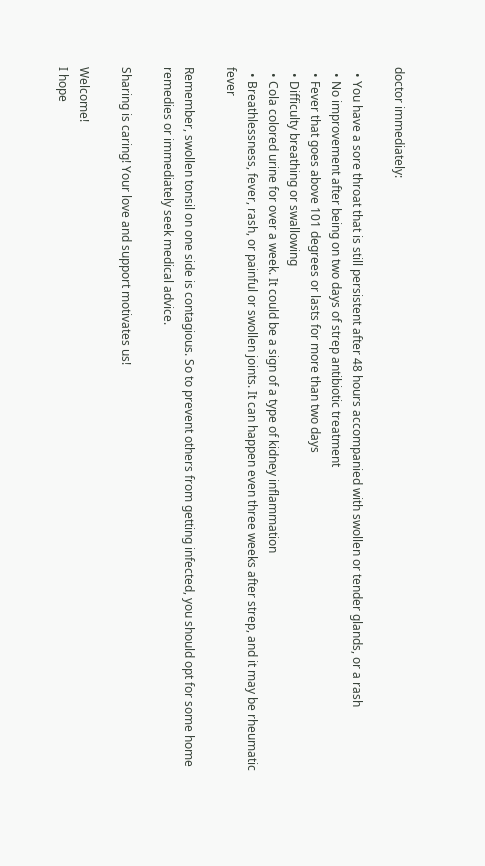doctor immediately:

  • You have a sore throat that is still persistent after 48 hours accompanied with swollen or tender glands, or a rash
  • No improvement after being on two days of strep antibiotic treatment
  • Fever that goes above 101 degrees or lasts for more than two days
  • Difficulty breathing or swallowing
  • Cola colored urine for over a week. It could be a sign of a type of kidney inflammation
  • Breathlessness, fever, rash, or painful or swollen joints. It can happen even three weeks after strep, and it may be rheumatic fever

Remember, swollen tonsil on one side is contagious. So to prevent others from getting infected, you should opt for some home remedies or immediately seek medical advice.

Sharing is caring! Your love and support motivates us!

Welcome!
I hope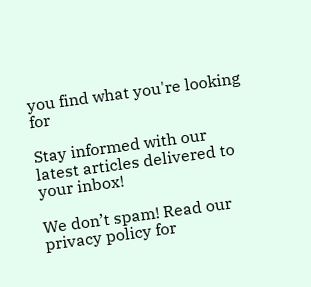you find what you're looking for

Stay informed with our latest articles delivered to your inbox!

We don’t spam! Read our privacy policy for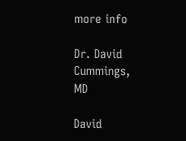more info

Dr. David Cummings, MD

David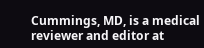Cummings, MD, is a medical reviewer and editor at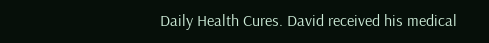Daily Health Cures. David received his medical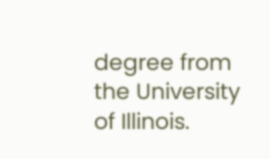degree from the University of Illinois.